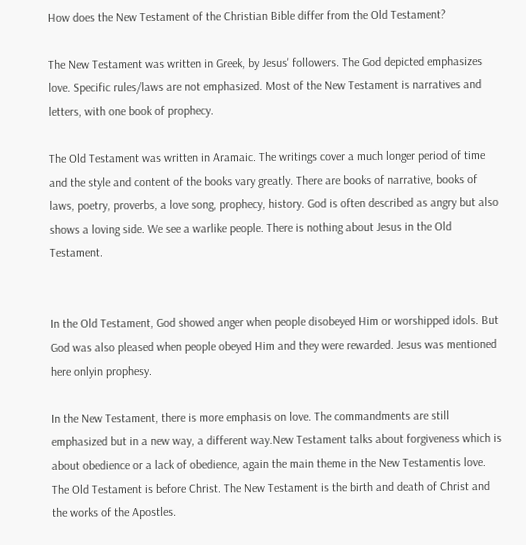How does the New Testament of the Christian Bible differ from the Old Testament?

The New Testament was written in Greek, by Jesus' followers. The God depicted emphasizes love. Specific rules/laws are not emphasized. Most of the New Testament is narratives and letters, with one book of prophecy.

The Old Testament was written in Aramaic. The writings cover a much longer period of time and the style and content of the books vary greatly. There are books of narrative, books of laws, poetry, proverbs, a love song, prophecy, history. God is often described as angry but also shows a loving side. We see a warlike people. There is nothing about Jesus in the Old Testament.


In the Old Testament, God showed anger when people disobeyed Him or worshipped idols. But God was also pleased when people obeyed Him and they were rewarded. Jesus was mentioned here onlyin prophesy.

In the New Testament, there is more emphasis on love. The commandments are still emphasized but in a new way, a different way.New Testament talks about forgiveness which is about obedience or a lack of obedience, again the main theme in the New Testamentis love.
The Old Testament is before Christ. The New Testament is the birth and death of Christ and the works of the Apostles.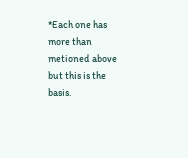*Each one has more than metioned above but this is the basis.